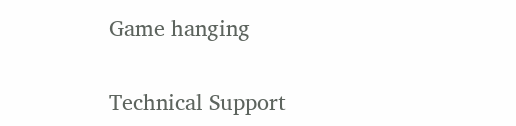Game hanging

Technical Support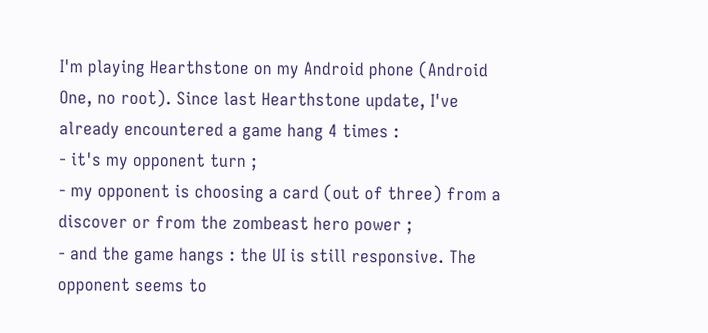I'm playing Hearthstone on my Android phone (Android One, no root). Since last Hearthstone update, I've already encountered a game hang 4 times :
- it's my opponent turn ;
- my opponent is choosing a card (out of three) from a discover or from the zombeast hero power ;
- and the game hangs : the UI is still responsive. The opponent seems to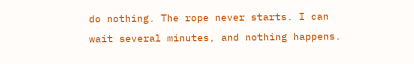do nothing. The rope never starts. I can wait several minutes, and nothing happens.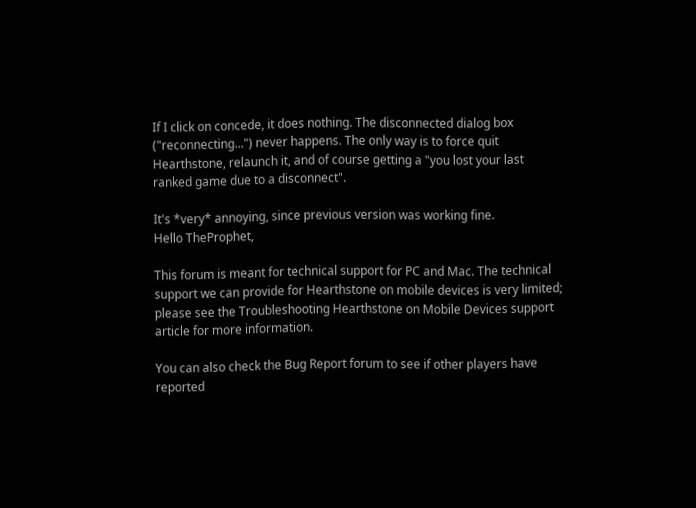If I click on concede, it does nothing. The disconnected dialog box ("reconnecting...") never happens. The only way is to force quit Hearthstone, relaunch it, and of course getting a "you lost your last ranked game due to a disconnect".

It's *very* annoying, since previous version was working fine.
Hello TheProphet,

This forum is meant for technical support for PC and Mac. The technical support we can provide for Hearthstone on mobile devices is very limited; please see the Troubleshooting Hearthstone on Mobile Devices support article for more information.

You can also check the Bug Report forum to see if other players have reported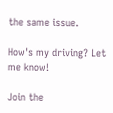the same issue.

How's my driving? Let me know!

Join the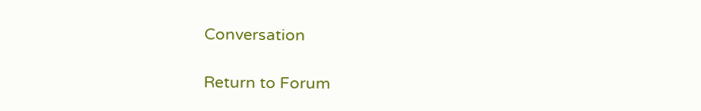Conversation

Return to Forum